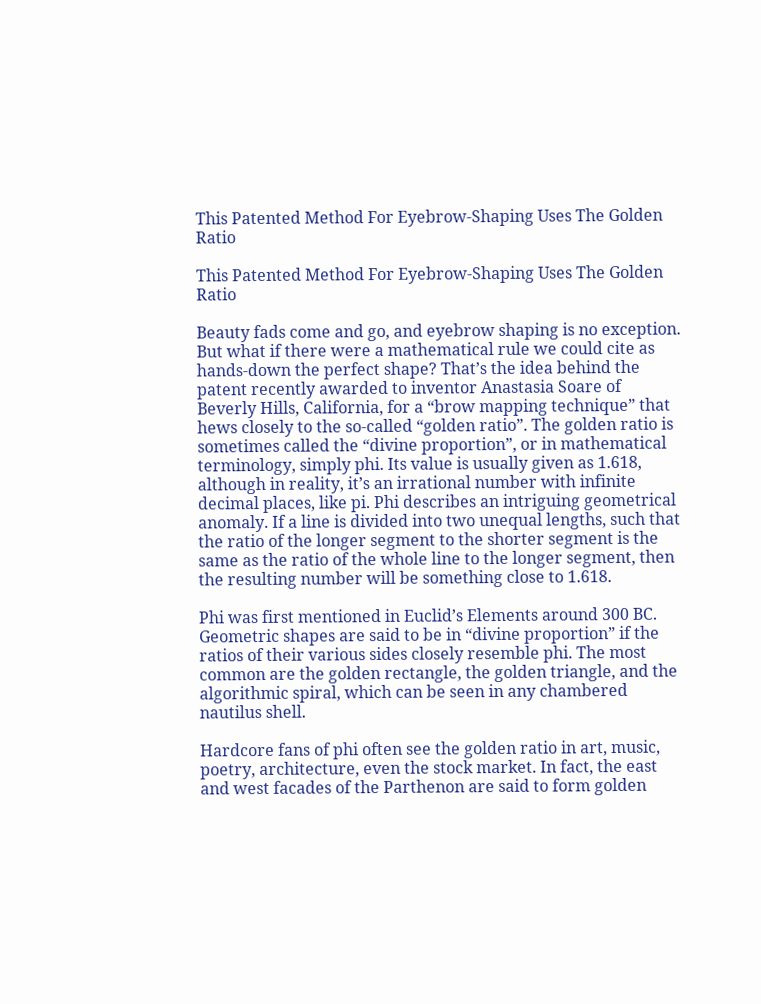This Patented Method For Eyebrow-Shaping Uses The Golden Ratio

This Patented Method For Eyebrow-Shaping Uses The Golden Ratio

Beauty fads come and go, and eyebrow shaping is no exception. But what if there were a mathematical rule we could cite as hands-down the perfect shape? That’s the idea behind the patent recently awarded to inventor Anastasia Soare of Beverly Hills, California, for a “brow mapping technique” that hews closely to the so-called “golden ratio”. The golden ratio is sometimes called the “divine proportion”, or in mathematical terminology, simply phi. Its value is usually given as 1.618, although in reality, it’s an irrational number with infinite decimal places, like pi. Phi describes an intriguing geometrical anomaly. If a line is divided into two unequal lengths, such that the ratio of the longer segment to the shorter segment is the same as the ratio of the whole line to the longer segment, then the resulting number will be something close to 1.618.

Phi was first mentioned in Euclid’s Elements around 300 BC. Geometric shapes are said to be in “divine proportion” if the ratios of their various sides closely resemble phi. The most common are the golden rectangle, the golden triangle, and the algorithmic spiral, which can be seen in any chambered nautilus shell.

Hardcore fans of phi often see the golden ratio in art, music, poetry, architecture, even the stock market. In fact, the east and west facades of the Parthenon are said to form golden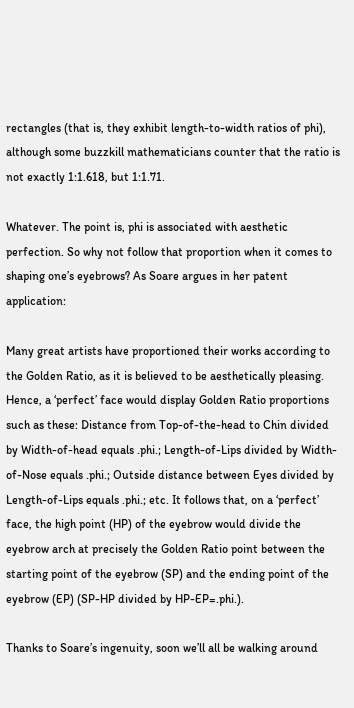rectangles (that is, they exhibit length-to-width ratios of phi), although some buzzkill mathematicians counter that the ratio is not exactly 1:1.618, but 1:1.71.

Whatever. The point is, phi is associated with aesthetic perfection. So why not follow that proportion when it comes to shaping one’s eyebrows? As Soare argues in her patent application:

Many great artists have proportioned their works according to the Golden Ratio, as it is believed to be aesthetically pleasing. Hence, a ‘perfect’ face would display Golden Ratio proportions such as these: Distance from Top-of-the-head to Chin divided by Width-of-head equals .phi.; Length-of-Lips divided by Width-of-Nose equals .phi.; Outside distance between Eyes divided by Length-of-Lips equals .phi.; etc. It follows that, on a ‘perfect’ face, the high point (HP) of the eyebrow would divide the eyebrow arch at precisely the Golden Ratio point between the starting point of the eyebrow (SP) and the ending point of the eyebrow (EP) (SP-HP divided by HP-EP=.phi.).

Thanks to Soare’s ingenuity, soon we’ll all be walking around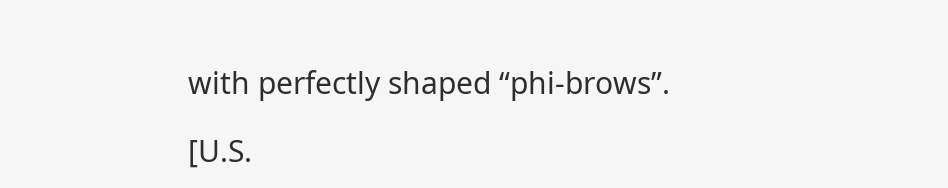with perfectly shaped “phi-brows”.

[U.S.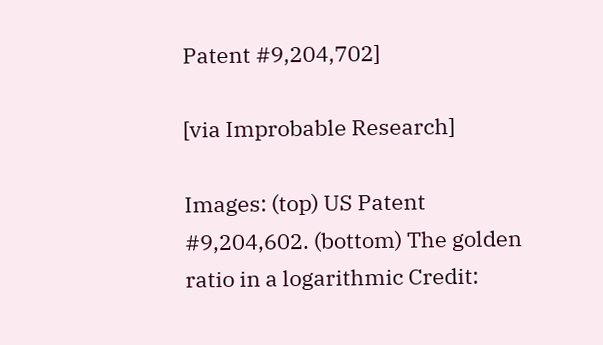Patent #9,204,702]

[via Improbable Research]

Images: (top) US Patent #9,204,602. (bottom) The golden ratio in a logarithmic Credit: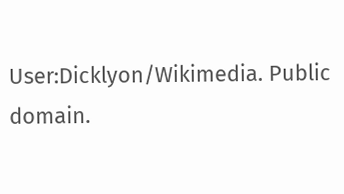User:Dicklyon/Wikimedia. Public domain.